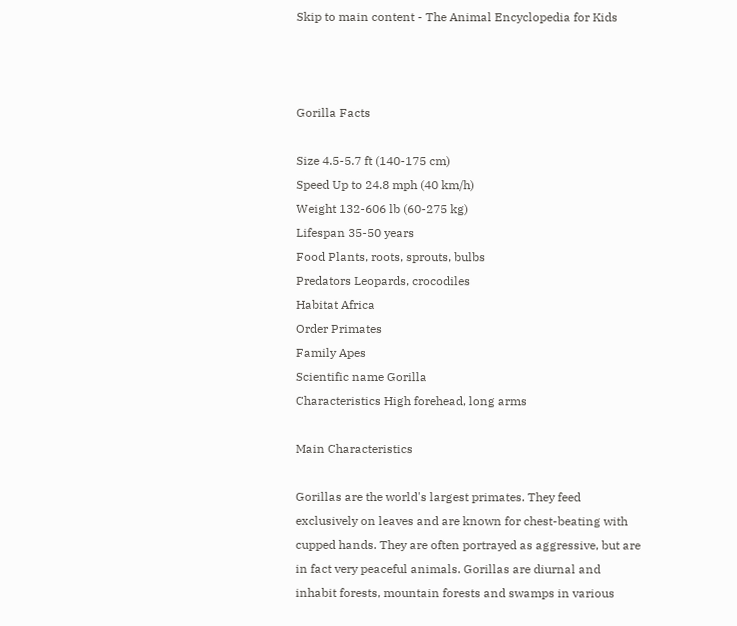Skip to main content - The Animal Encyclopedia for Kids



Gorilla Facts

Size 4.5-5.7 ft (140-175 cm)
Speed Up to 24.8 mph (40 km/h)
Weight 132-606 lb (60-275 kg)
Lifespan 35-50 years
Food Plants, roots, sprouts, bulbs
Predators Leopards, crocodiles
Habitat Africa
Order Primates
Family Apes
Scientific name Gorilla
Characteristics High forehead, long arms

Main Characteristics

Gorillas are the world's largest primates. They feed exclusively on leaves and are known for chest-beating with cupped hands. They are often portrayed as aggressive, but are in fact very peaceful animals. Gorillas are diurnal and inhabit forests, mountain forests and swamps in various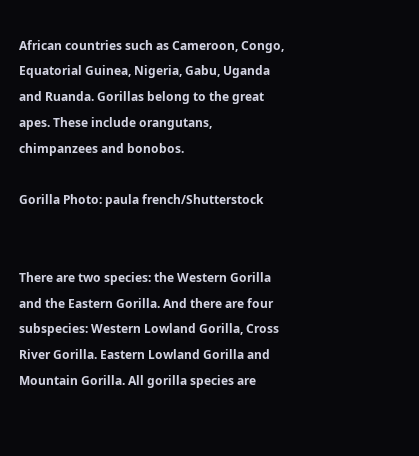African countries such as Cameroon, Congo, Equatorial Guinea, Nigeria, Gabu, Uganda and Ruanda. Gorillas belong to the great apes. These include orangutans, chimpanzees and bonobos.

Gorilla Photo: paula french/Shutterstock


There are two species: the Western Gorilla and the Eastern Gorilla. And there are four subspecies: Western Lowland Gorilla, Cross River Gorilla. Eastern Lowland Gorilla and Mountain Gorilla. All gorilla species are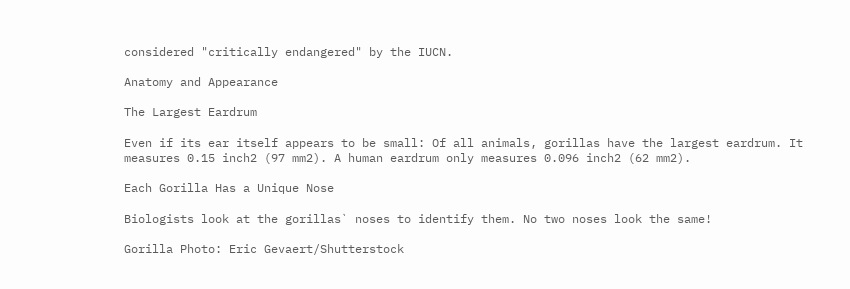considered "critically endangered" by the IUCN.

Anatomy and Appearance

The Largest Eardrum

Even if its ear itself appears to be small: Of all animals, gorillas have the largest eardrum. It measures 0.15 inch2 (97 mm2). A human eardrum only measures 0.096 inch2 (62 mm2).

Each Gorilla Has a Unique Nose

Biologists look at the gorillas` noses to identify them. No two noses look the same!

Gorilla Photo: Eric Gevaert/Shutterstock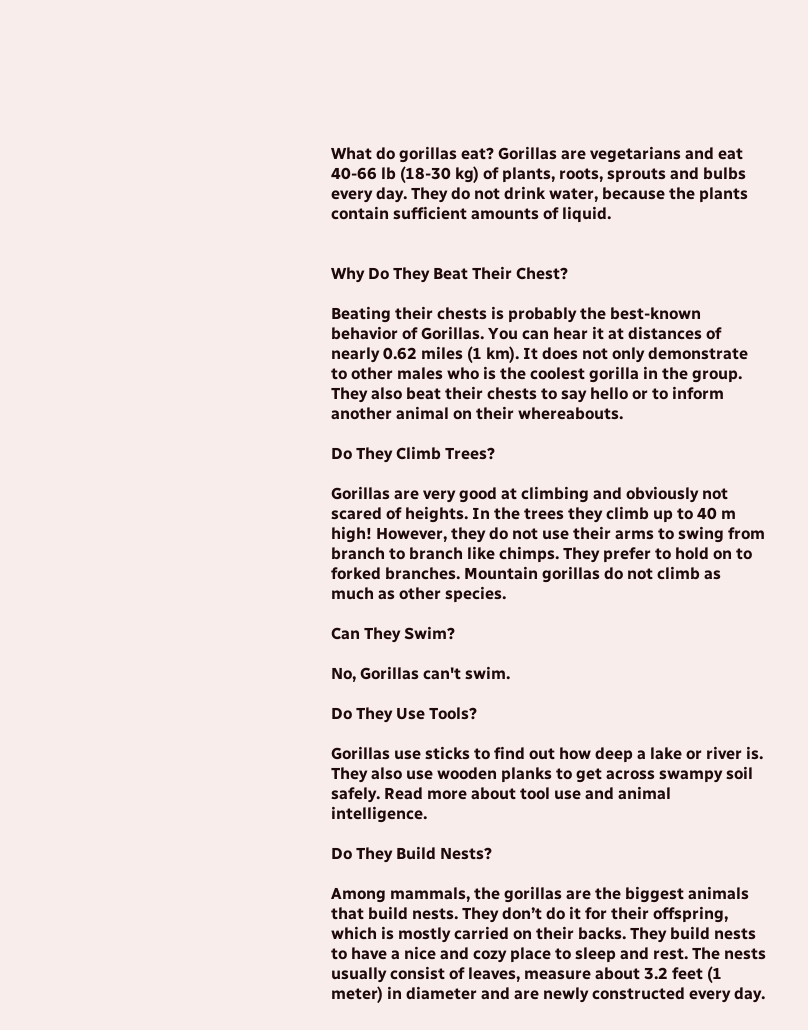What do gorillas eat? Gorillas are vegetarians and eat 40-66 lb (18-30 kg) of plants, roots, sprouts and bulbs every day. They do not drink water, because the plants contain sufficient amounts of liquid.


Why Do They Beat Their Chest?

Beating their chests is probably the best-known behavior of Gorillas. You can hear it at distances of nearly 0.62 miles (1 km). It does not only demonstrate to other males who is the coolest gorilla in the group. They also beat their chests to say hello or to inform another animal on their whereabouts.

Do They Climb Trees?

Gorillas are very good at climbing and obviously not scared of heights. In the trees they climb up to 40 m high! However, they do not use their arms to swing from branch to branch like chimps. They prefer to hold on to forked branches. Mountain gorillas do not climb as much as other species.

Can They Swim?

No, Gorillas can't swim.

Do They Use Tools?

Gorillas use sticks to find out how deep a lake or river is. They also use wooden planks to get across swampy soil safely. Read more about tool use and animal intelligence.

Do They Build Nests?

Among mammals, the gorillas are the biggest animals that build nests. They don’t do it for their offspring, which is mostly carried on their backs. They build nests to have a nice and cozy place to sleep and rest. The nests usually consist of leaves, measure about 3.2 feet (1 meter) in diameter and are newly constructed every day.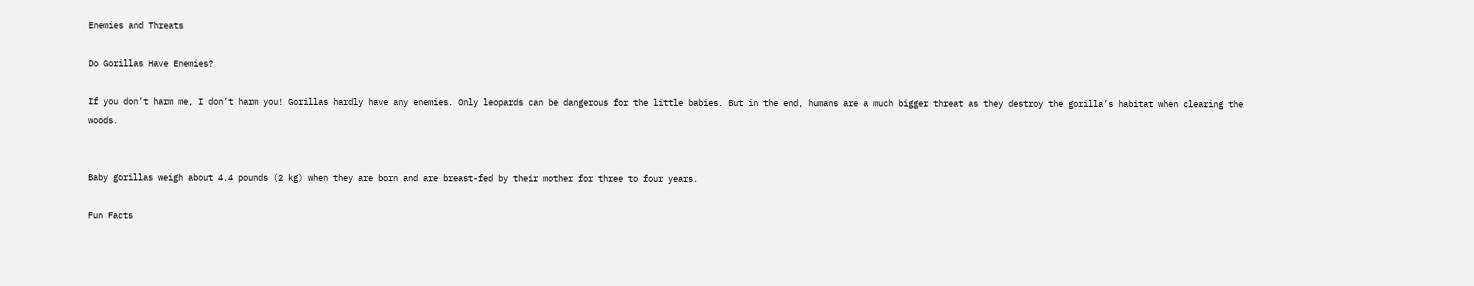Enemies and Threats

Do Gorillas Have Enemies?

If you don’t harm me, I don’t harm you! Gorillas hardly have any enemies. Only leopards can be dangerous for the little babies. But in the end, humans are a much bigger threat as they destroy the gorilla’s habitat when clearing the woods.


Baby gorillas weigh about 4.4 pounds (2 kg) when they are born and are breast-fed by their mother for three to four years.

Fun Facts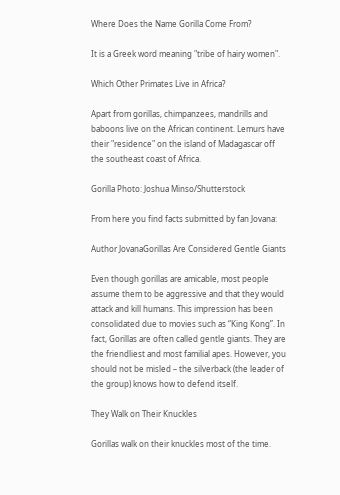Where Does the Name Gorilla Come From?

It is a Greek word meaning "tribe of hairy women".

Which Other Primates Live in Africa?

Apart from gorillas, chimpanzees, mandrills and baboons live on the African continent. Lemurs have their "residence" on the island of Madagascar off the southeast coast of Africa.

Gorilla Photo: Joshua Minso/Shutterstock

From here you find facts submitted by fan Jovana:

Author JovanaGorillas Are Considered Gentle Giants

Even though gorillas are amicable, most people assume them to be aggressive and that they would attack and kill humans. This impression has been consolidated due to movies such as “King Kong”. In fact, Gorillas are often called gentle giants. They are the friendliest and most familial apes. However, you should not be misled – the silverback (the leader of the group) knows how to defend itself.

They Walk on Their Knuckles

Gorillas walk on their knuckles most of the time.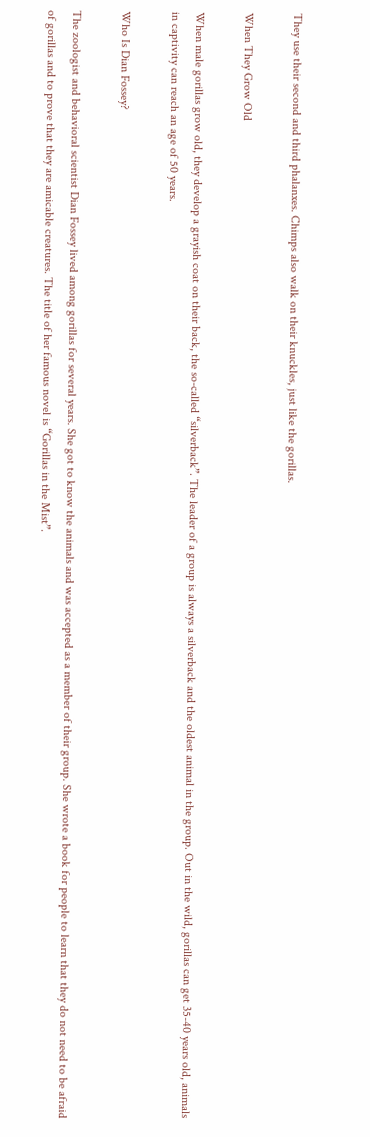They use their second and third phalanxes. Chimps also walk on their knuckles, just like the gorillas.

When They Grow Old

When male gorillas grow old, they develop a grayish coat on their back, the so-called “silverback”. The leader of a group is always a silverback and the oldest animal in the group. Out in the wild, gorillas can get 35-40 years old, animals in captivity can reach an age of 50 years.

Who Is Dian Fossey?

The zoologist and behavioral scientist Dian Fossey lived among gorillas for several years. She got to know the animals and was accepted as a member of their group. She wrote a book for people to learn that they do not need to be afraid of gorillas and to prove that they are amicable creatures. The title of her famous novel is “Gorillas in the Mist”.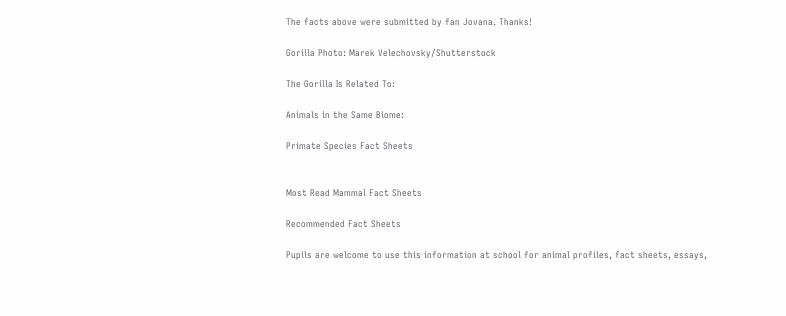The facts above were submitted by fan Jovana. Thanks!

Gorilla Photo: Marek Velechovsky/Shutterstock

The Gorilla Is Related To:

Animals in the Same Biome:

Primate Species Fact Sheets


Most Read Mammal Fact Sheets

Recommended Fact Sheets

Pupils are welcome to use this information at school for animal profiles, fact sheets, essays,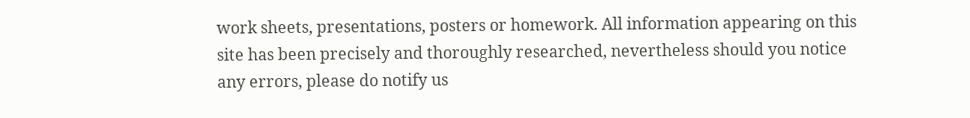work sheets, presentations, posters or homework. All information appearing on this site has been precisely and thoroughly researched, nevertheless should you notice any errors, please do notify us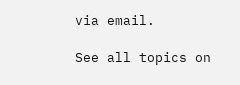via email.

See all topics on